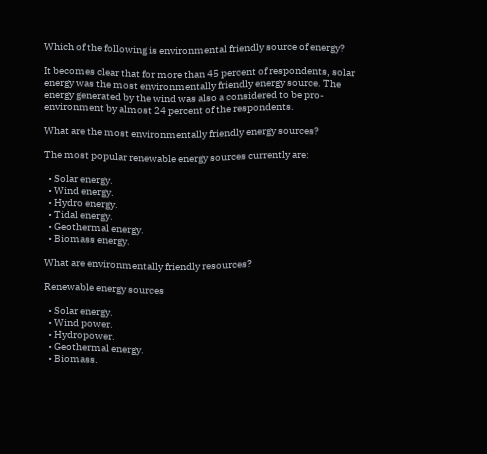Which of the following is environmental friendly source of energy?

It becomes clear that for more than 45 percent of respondents, solar energy was the most environmentally friendly energy source. The energy generated by the wind was also a considered to be pro-environment by almost 24 percent of the respondents.

What are the most environmentally friendly energy sources?

The most popular renewable energy sources currently are:

  • Solar energy.
  • Wind energy.
  • Hydro energy.
  • Tidal energy.
  • Geothermal energy.
  • Biomass energy.

What are environmentally friendly resources?

Renewable energy sources

  • Solar energy.
  • Wind power.
  • Hydropower.
  • Geothermal energy.
  • Biomass.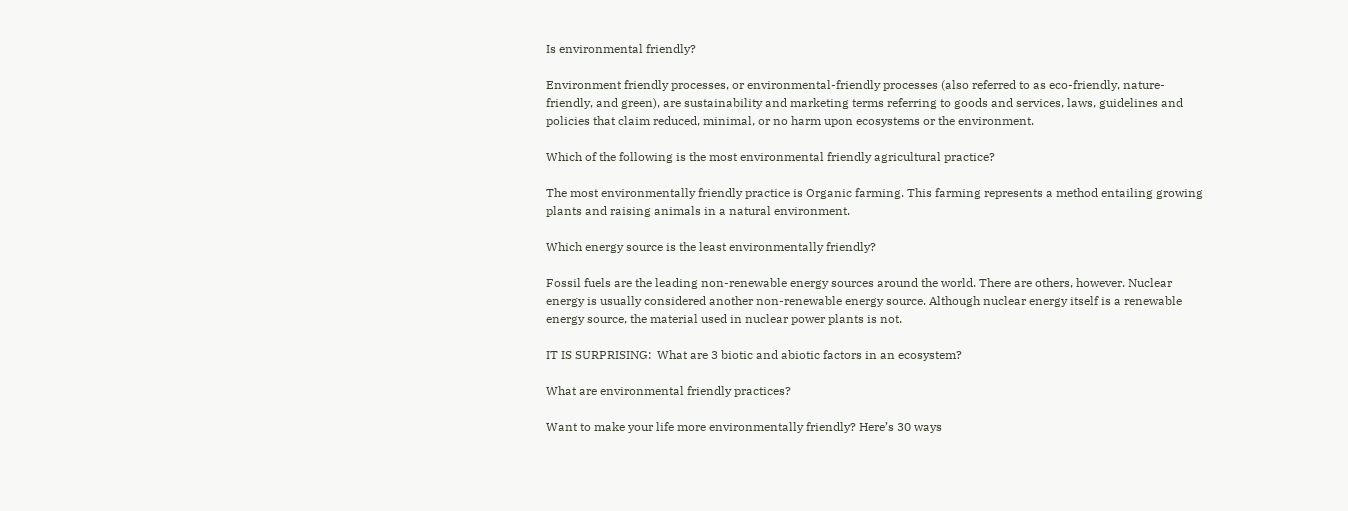Is environmental friendly?

Environment friendly processes, or environmental-friendly processes (also referred to as eco-friendly, nature-friendly, and green), are sustainability and marketing terms referring to goods and services, laws, guidelines and policies that claim reduced, minimal, or no harm upon ecosystems or the environment.

Which of the following is the most environmental friendly agricultural practice?

The most environmentally friendly practice is Organic farming. This farming represents a method entailing growing plants and raising animals in a natural environment.

Which energy source is the least environmentally friendly?

Fossil fuels are the leading non-renewable energy sources around the world. There are others, however. Nuclear energy is usually considered another non-renewable energy source. Although nuclear energy itself is a renewable energy source, the material used in nuclear power plants is not.

IT IS SURPRISING:  What are 3 biotic and abiotic factors in an ecosystem?

What are environmental friendly practices?

Want to make your life more environmentally friendly? Here’s 30 ways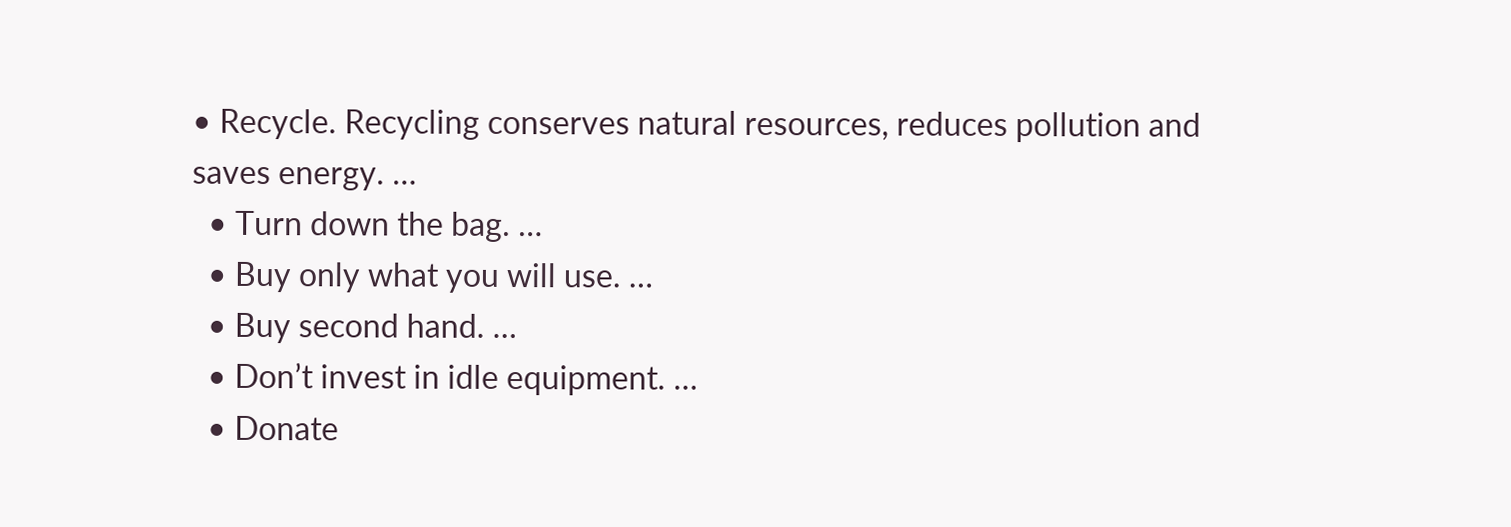• Recycle. Recycling conserves natural resources, reduces pollution and saves energy. …
  • Turn down the bag. …
  • Buy only what you will use. …
  • Buy second hand. …
  • Don’t invest in idle equipment. …
  • Donate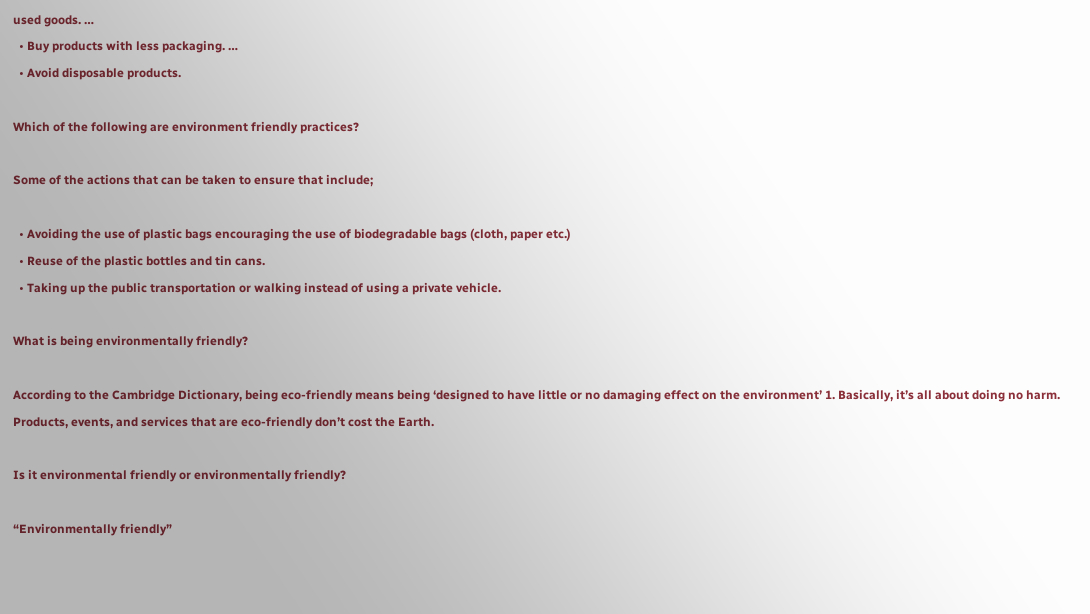used goods. …
  • Buy products with less packaging. …
  • Avoid disposable products.

Which of the following are environment friendly practices?

Some of the actions that can be taken to ensure that include;

  • Avoiding the use of plastic bags encouraging the use of biodegradable bags (cloth, paper etc.)
  • Reuse of the plastic bottles and tin cans.
  • Taking up the public transportation or walking instead of using a private vehicle.

What is being environmentally friendly?

According to the Cambridge Dictionary, being eco-friendly means being ‘designed to have little or no damaging effect on the environment’ 1. Basically, it’s all about doing no harm. Products, events, and services that are eco-friendly don’t cost the Earth.

Is it environmental friendly or environmentally friendly?

“Environmentally friendly”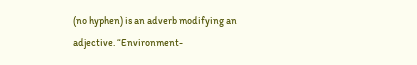(no hyphen) is an adverb modifying an adjective. “Environment-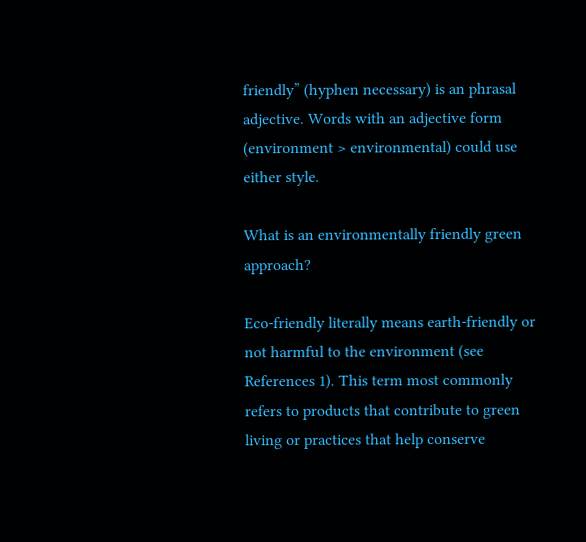friendly” (hyphen necessary) is an phrasal adjective. Words with an adjective form (environment > environmental) could use either style.

What is an environmentally friendly green approach?

Eco-friendly literally means earth-friendly or not harmful to the environment (see References 1). This term most commonly refers to products that contribute to green living or practices that help conserve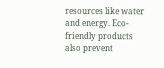resources like water and energy. Eco-friendly products also prevent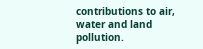contributions to air, water and land pollution.